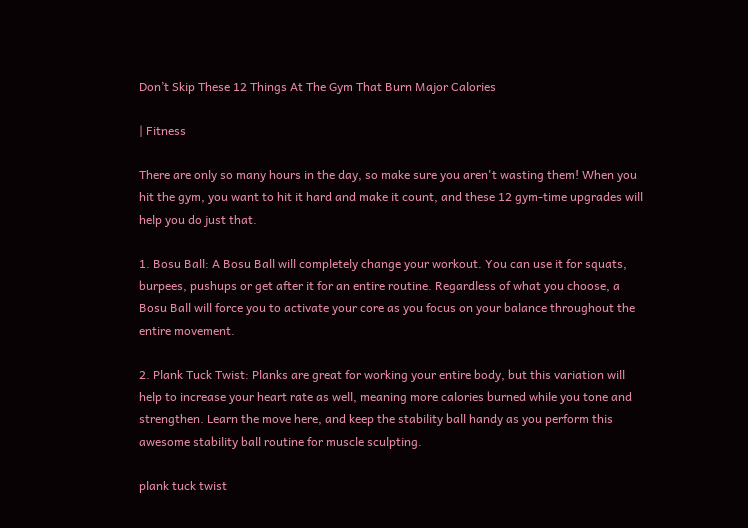Don’t Skip These 12 Things At The Gym That Burn Major Calories

| Fitness

There are only so many hours in the day, so make sure you aren't wasting them! When you hit the gym, you want to hit it hard and make it count, and these 12 gym-time upgrades will help you do just that.

1. Bosu Ball: A Bosu Ball will completely change your workout. You can use it for squats, burpees, pushups or get after it for an entire routine. Regardless of what you choose, a Bosu Ball will force you to activate your core as you focus on your balance throughout the entire movement.

2. Plank Tuck Twist: Planks are great for working your entire body, but this variation will help to increase your heart rate as well, meaning more calories burned while you tone and strengthen. Learn the move here, and keep the stability ball handy as you perform this awesome stability ball routine for muscle sculpting.

plank tuck twist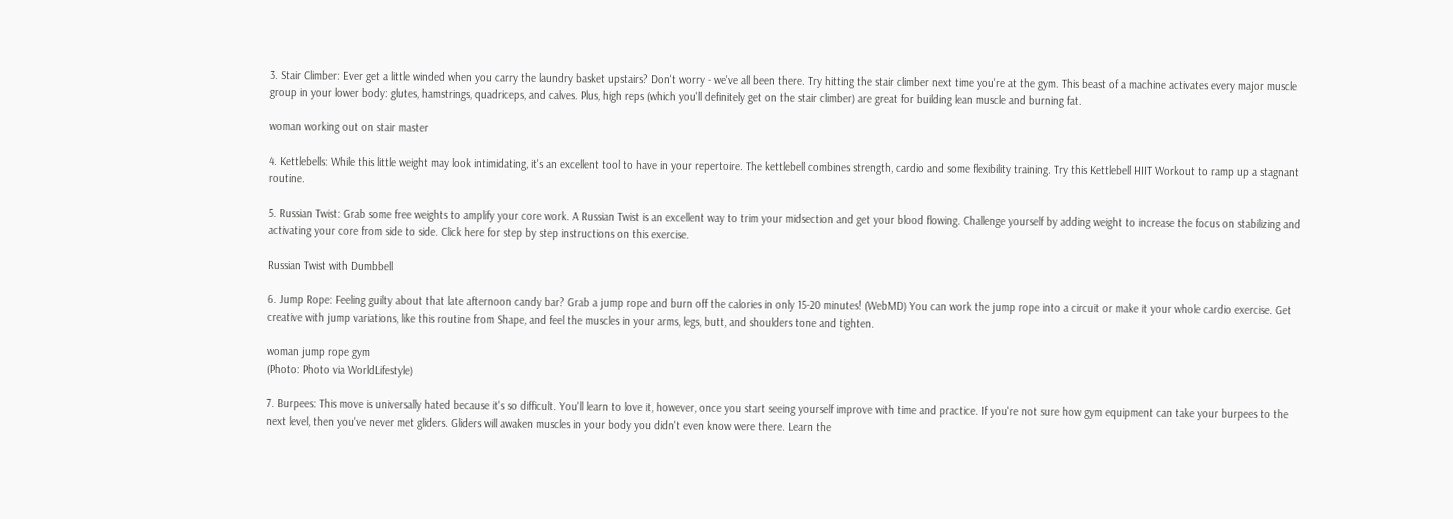3. Stair Climber: Ever get a little winded when you carry the laundry basket upstairs? Don't worry - we've all been there. Try hitting the stair climber next time you're at the gym. This beast of a machine activates every major muscle group in your lower body: glutes, hamstrings, quadriceps, and calves. Plus, high reps (which you'll definitely get on the stair climber) are great for building lean muscle and burning fat.

woman working out on stair master

4. Kettlebells: While this little weight may look intimidating, it's an excellent tool to have in your repertoire. The kettlebell combines strength, cardio and some flexibility training. Try this Kettlebell HIIT Workout to ramp up a stagnant routine.

5. Russian Twist: Grab some free weights to amplify your core work. A Russian Twist is an excellent way to trim your midsection and get your blood flowing. Challenge yourself by adding weight to increase the focus on stabilizing and activating your core from side to side. Click here for step by step instructions on this exercise.

Russian Twist with Dumbbell

6. Jump Rope: Feeling guilty about that late afternoon candy bar? Grab a jump rope and burn off the calories in only 15-20 minutes! (WebMD) You can work the jump rope into a circuit or make it your whole cardio exercise. Get creative with jump variations, like this routine from Shape, and feel the muscles in your arms, legs, butt, and shoulders tone and tighten.

woman jump rope gym
(Photo: Photo via WorldLifestyle)

7. Burpees: This move is universally hated because it's so difficult. You'll learn to love it, however, once you start seeing yourself improve with time and practice. If you're not sure how gym equipment can take your burpees to the next level, then you've never met gliders. Gliders will awaken muscles in your body you didn't even know were there. Learn the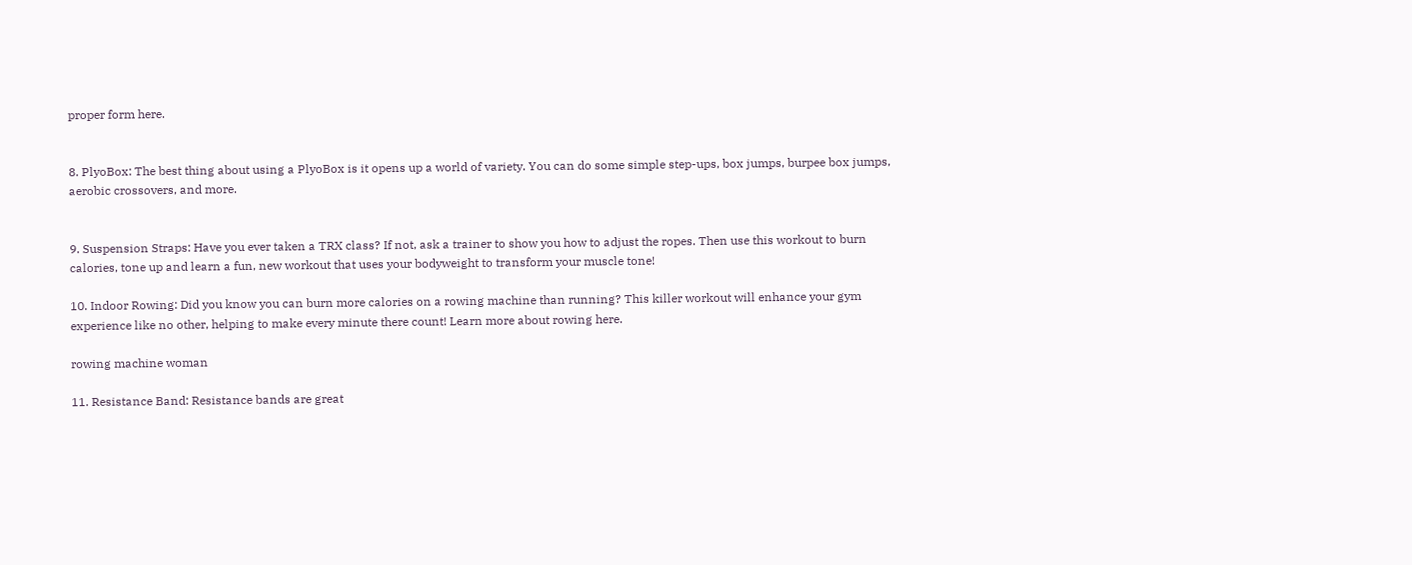proper form here.


8. PlyoBox: The best thing about using a PlyoBox is it opens up a world of variety. You can do some simple step-ups, box jumps, burpee box jumps, aerobic crossovers, and more.


9. Suspension Straps: Have you ever taken a TRX class? If not, ask a trainer to show you how to adjust the ropes. Then use this workout to burn calories, tone up and learn a fun, new workout that uses your bodyweight to transform your muscle tone!

10. Indoor Rowing: Did you know you can burn more calories on a rowing machine than running? This killer workout will enhance your gym experience like no other, helping to make every minute there count! Learn more about rowing here.

rowing machine woman

11. Resistance Band: Resistance bands are great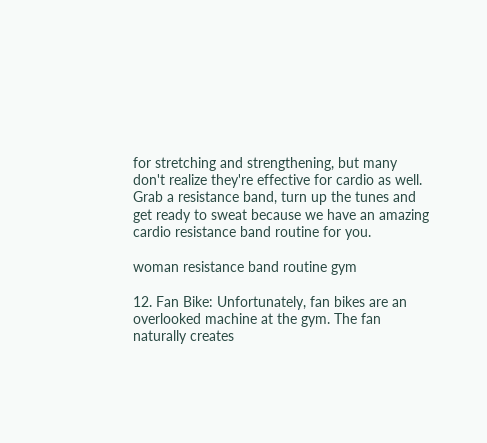for stretching and strengthening, but many don't realize they're effective for cardio as well. Grab a resistance band, turn up the tunes and get ready to sweat because we have an amazing cardio resistance band routine for you.

woman resistance band routine gym

12. Fan Bike: Unfortunately, fan bikes are an overlooked machine at the gym. The fan naturally creates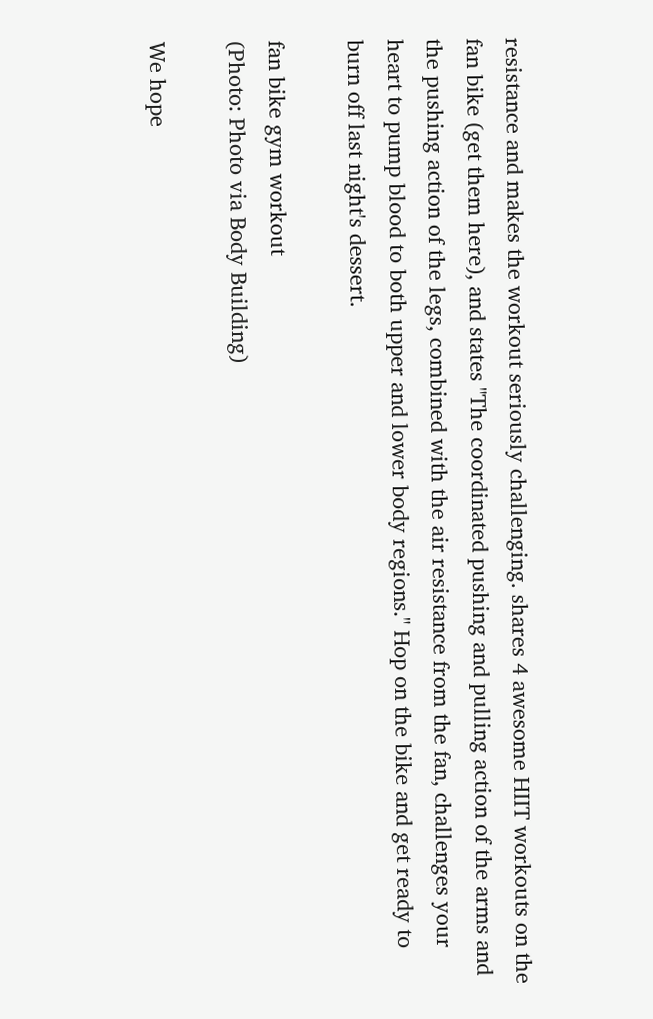resistance and makes the workout seriously challenging. shares 4 awesome HIIT workouts on the fan bike (get them here), and states "The coordinated pushing and pulling action of the arms and the pushing action of the legs, combined with the air resistance from the fan, challenges your heart to pump blood to both upper and lower body regions." Hop on the bike and get ready to burn off last night's dessert.

fan bike gym workout
(Photo: Photo via Body Building)

We hope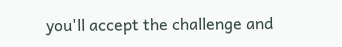you'll accept the challenge and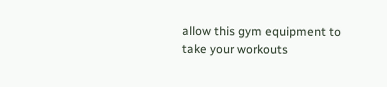allow this gym equipment to take your workouts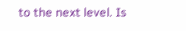to the next level. Is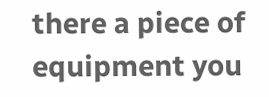there a piece of equipment you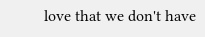love that we don't have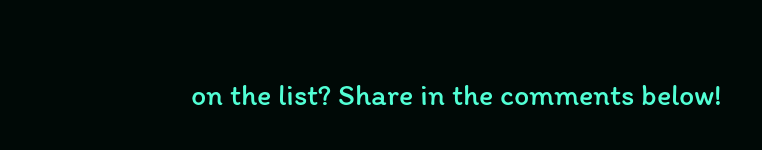on the list? Share in the comments below!